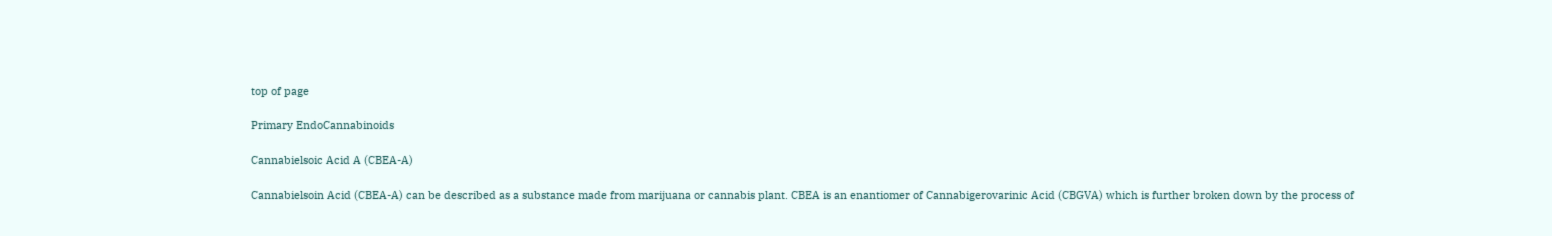top of page

Primary EndoCannabinoids

Cannabielsoic Acid A (CBEA-A)

Cannabielsoin Acid (CBEA-A) can be described as a substance made from marijuana or cannabis plant. CBEA is an enantiomer of Cannabigerovarinic Acid (CBGVA) which is further broken down by the process of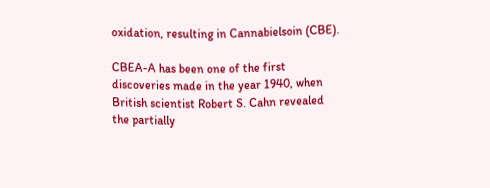oxidation, resulting in Cannabielsoin (CBE).

CBEA-A has been one of the first discoveries made in the year 1940, when British scientist Robert S. Cahn revealed the partially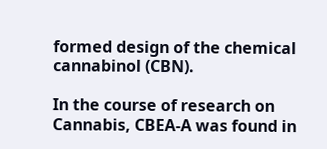formed design of the chemical cannabinol (CBN).

In the course of research on Cannabis, CBEA-A was found in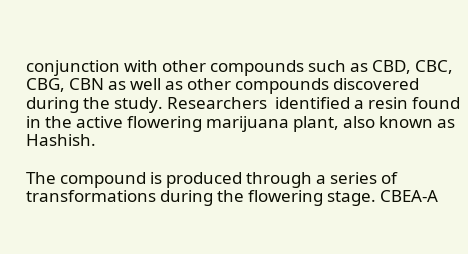conjunction with other compounds such as CBD, CBC, CBG, CBN as well as other compounds discovered during the study. Researchers  identified a resin found in the active flowering marijuana plant, also known as Hashish.

The compound is produced through a series of transformations during the flowering stage. CBEA-A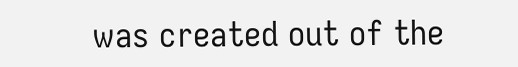was created out of the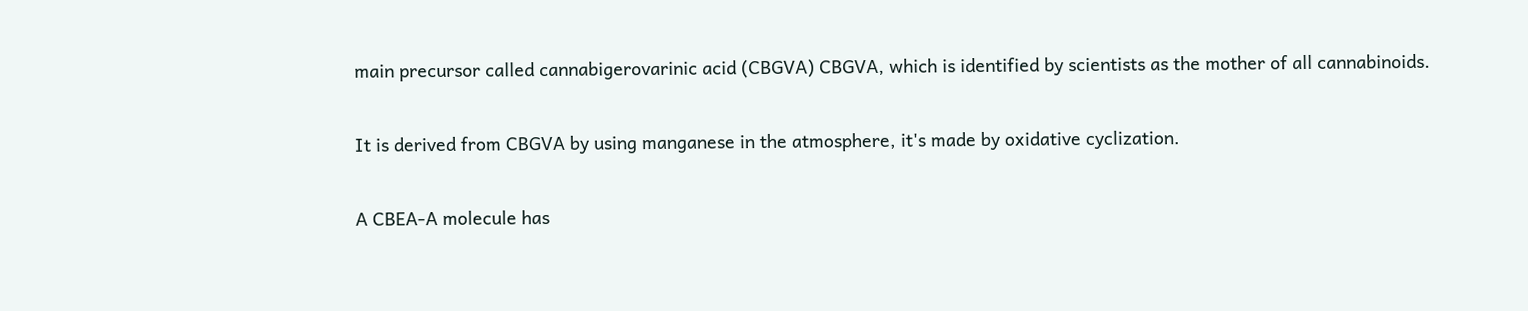main precursor called cannabigerovarinic acid (CBGVA) CBGVA, which is identified by scientists as the mother of all cannabinoids.

It is derived from CBGVA by using manganese in the atmosphere, it's made by oxidative cyclization.

A CBEA-A molecule has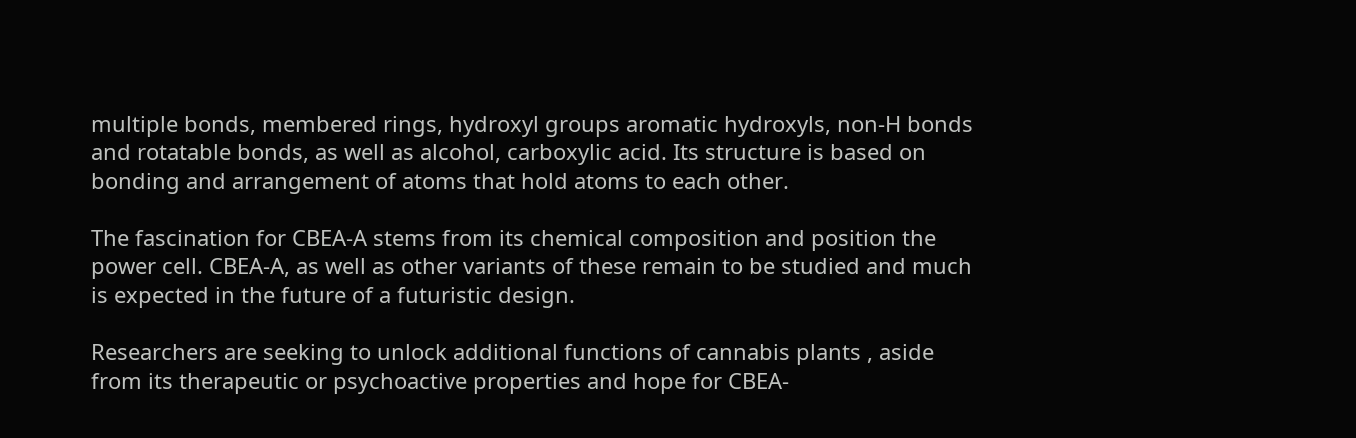multiple bonds, membered rings, hydroxyl groups aromatic hydroxyls, non-H bonds and rotatable bonds, as well as alcohol, carboxylic acid. Its structure is based on bonding and arrangement of atoms that hold atoms to each other.

The fascination for CBEA-A stems from its chemical composition and position the power cell. CBEA-A, as well as other variants of these remain to be studied and much is expected in the future of a futuristic design.

Researchers are seeking to unlock additional functions of cannabis plants , aside from its therapeutic or psychoactive properties and hope for CBEA-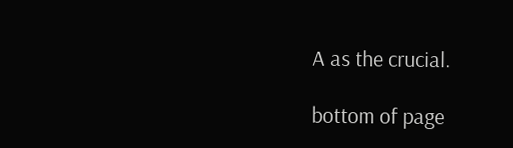A as the crucial.

bottom of page